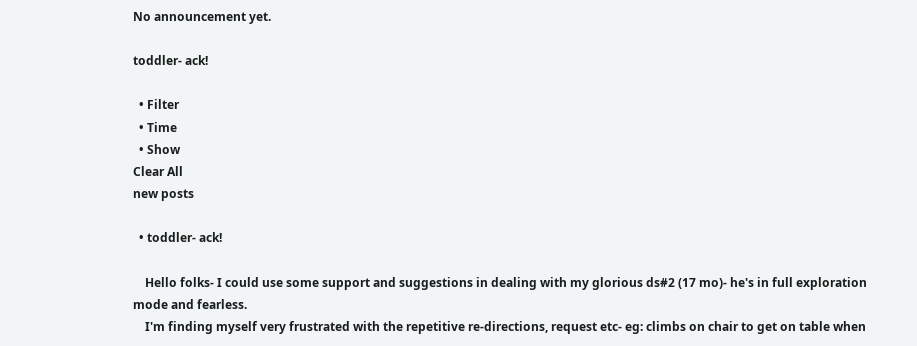No announcement yet.

toddler- ack!

  • Filter
  • Time
  • Show
Clear All
new posts

  • toddler- ack!

    Hello folks- I could use some support and suggestions in dealing with my glorious ds#2 (17 mo)- he's in full exploration mode and fearless.
    I'm finding myself very frustrated with the repetitive re-directions, request etc- eg: climbs on chair to get on table when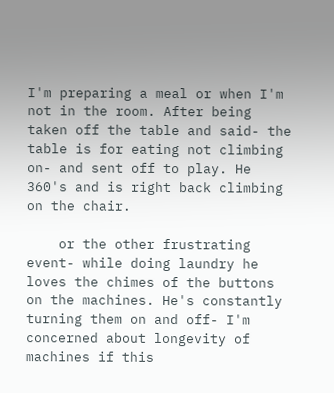I'm preparing a meal or when I'm not in the room. After being taken off the table and said- the table is for eating not climbing on- and sent off to play. He 360's and is right back climbing on the chair.

    or the other frustrating event- while doing laundry he loves the chimes of the buttons on the machines. He's constantly turning them on and off- I'm concerned about longevity of machines if this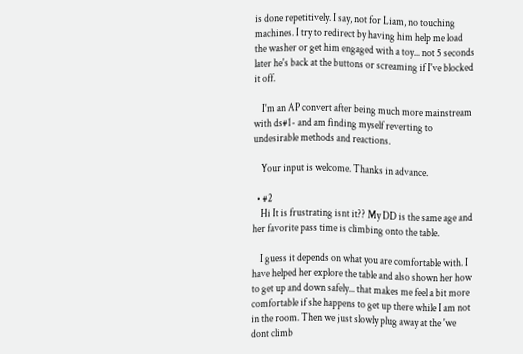is done repetitively. I say, not for Liam, no touching machines. I try to redirect by having him help me load the washer or get him engaged with a toy... not 5 seconds later he's back at the buttons or screaming if I've blocked it off.

    I'm an AP convert after being much more mainstream with ds#1- and am finding myself reverting to undesirable methods and reactions.

    Your input is welcome. Thanks in advance.

  • #2
    Hi It is frustrating isnt it?? My DD is the same age and her favorite pass time is climbing onto the table.

    I guess it depends on what you are comfortable with. I have helped her explore the table and also shown her how to get up and down safely... that makes me feel a bit more comfortable if she happens to get up there while I am not in the room. Then we just slowly plug away at the 'we dont climb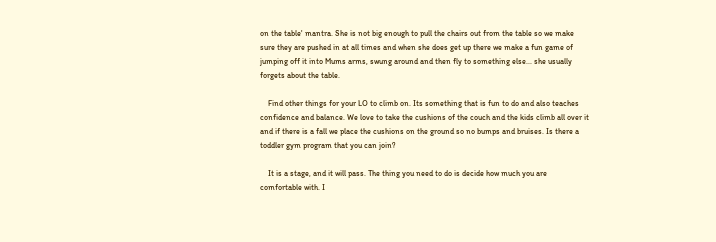on the table' mantra. She is not big enough to pull the chairs out from the table so we make sure they are pushed in at all times and when she does get up there we make a fun game of jumping off it into Mums arms, swung around and then fly to something else... she usually forgets about the table.

    Find other things for your LO to climb on. Its something that is fun to do and also teaches confidence and balance. We love to take the cushions of the couch and the kids climb all over it and if there is a fall we place the cushions on the ground so no bumps and bruises. Is there a toddler gym program that you can join?

    It is a stage, and it will pass. The thing you need to do is decide how much you are comfortable with. I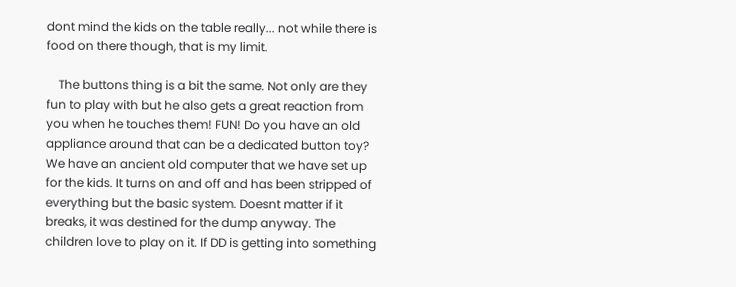dont mind the kids on the table really... not while there is food on there though, that is my limit.

    The buttons thing is a bit the same. Not only are they fun to play with but he also gets a great reaction from you when he touches them! FUN! Do you have an old appliance around that can be a dedicated button toy? We have an ancient old computer that we have set up for the kids. It turns on and off and has been stripped of everything but the basic system. Doesnt matter if it breaks, it was destined for the dump anyway. The children love to play on it. If DD is getting into something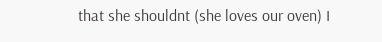that she shouldnt (she loves our oven) I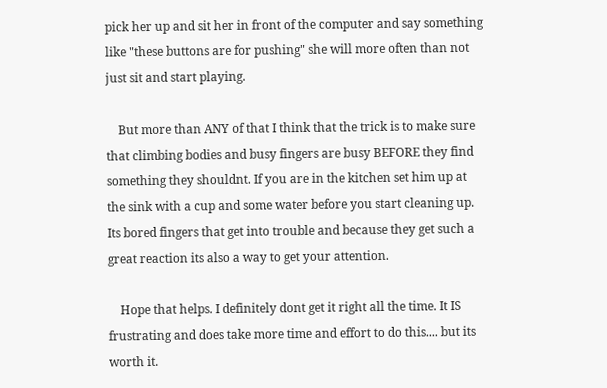pick her up and sit her in front of the computer and say something like "these buttons are for pushing" she will more often than not just sit and start playing.

    But more than ANY of that I think that the trick is to make sure that climbing bodies and busy fingers are busy BEFORE they find something they shouldnt. If you are in the kitchen set him up at the sink with a cup and some water before you start cleaning up. Its bored fingers that get into trouble and because they get such a great reaction its also a way to get your attention.

    Hope that helps. I definitely dont get it right all the time. It IS frustrating and does take more time and effort to do this.... but its worth it.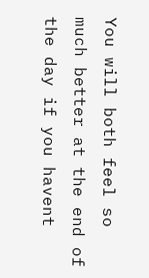You will both feel so much better at the end of the day if you havent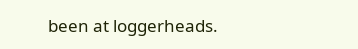been at loggerheads.